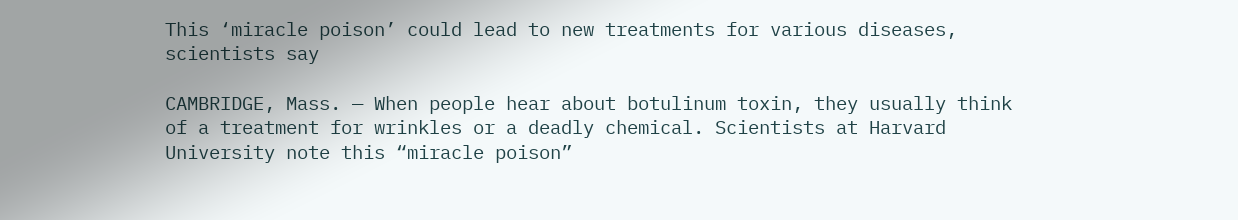This ‘miracle poison’ could lead to new treatments for various diseases, scientists say

CAMBRIDGE, Mass. — When people hear about botulinum toxin, they usually think of a treatment for wrinkles or a deadly chemical. Scientists at Harvard University note this “miracle poison”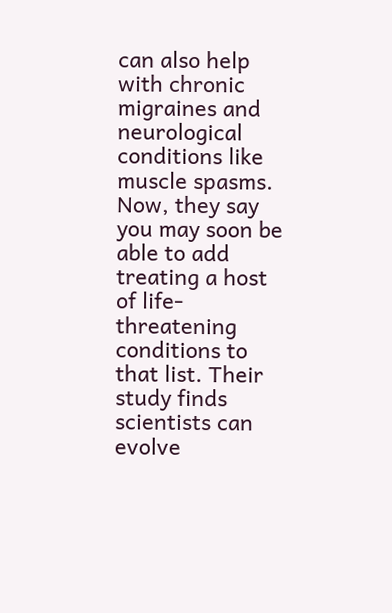can also help with chronic migraines and neurological conditions like muscle spasms. Now, they say you may soon be able to add treating a host of life-threatening conditions to that list. Their study finds scientists can evolve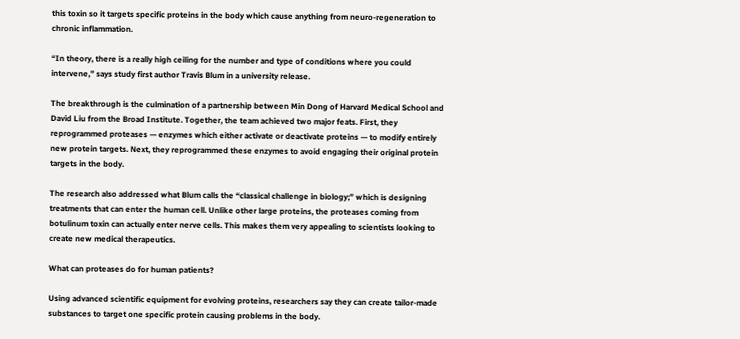this toxin so it targets specific proteins in the body which cause anything from neuro-regeneration to chronic inflammation.

“In theory, there is a really high ceiling for the number and type of conditions where you could intervene,” says study first author Travis Blum in a university release.

The breakthrough is the culmination of a partnership between Min Dong of Harvard Medical School and David Liu from the Broad Institute. Together, the team achieved two major feats. First, they reprogrammed proteases — enzymes which either activate or deactivate proteins — to modify entirely new protein targets. Next, they reprogrammed these enzymes to avoid engaging their original protein targets in the body.

The research also addressed what Blum calls the “classical challenge in biology;” which is designing treatments that can enter the human cell. Unlike other large proteins, the proteases coming from botulinum toxin can actually enter nerve cells. This makes them very appealing to scientists looking to create new medical therapeutics.

What can proteases do for human patients?

Using advanced scientific equipment for evolving proteins, researchers say they can create tailor-made substances to target one specific protein causing problems in the body.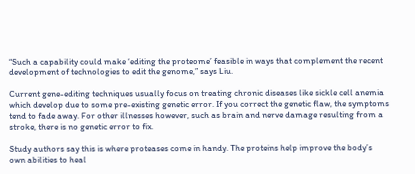“Such a capability could make ‘editing the proteome’ feasible in ways that complement the recent development of technologies to edit the genome,” says Liu.

Current gene-editing techniques usually focus on treating chronic diseases like sickle cell anemia which develop due to some pre-existing genetic error. If you correct the genetic flaw, the symptoms tend to fade away. For other illnesses however, such as brain and nerve damage resulting from a stroke, there is no genetic error to fix.

Study authors say this is where proteases come in handy. The proteins help improve the body’s own abilities to heal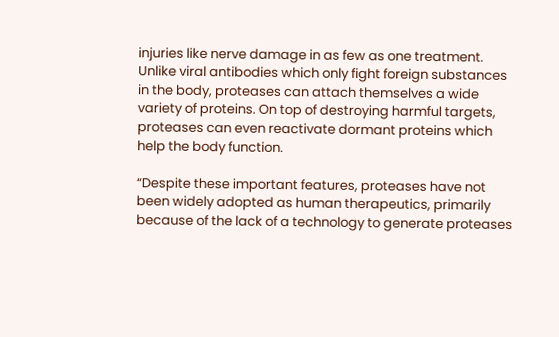injuries like nerve damage in as few as one treatment. Unlike viral antibodies which only fight foreign substances in the body, proteases can attach themselves a wide variety of proteins. On top of destroying harmful targets, proteases can even reactivate dormant proteins which help the body function.

“Despite these important features, proteases have not been widely adopted as human therapeutics, primarily because of the lack of a technology to generate proteases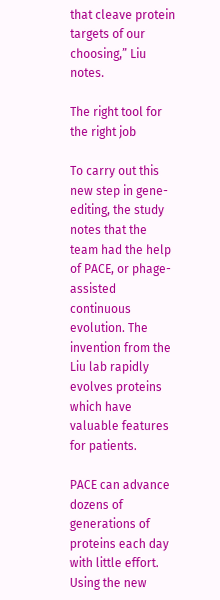that cleave protein targets of our choosing,” Liu notes.

The right tool for the right job

To carry out this new step in gene-editing, the study notes that the team had the help of PACE, or phage-assisted continuous evolution. The invention from the Liu lab rapidly evolves proteins which have valuable features for patients.

PACE can advance dozens of generations of proteins each day with little effort. Using the new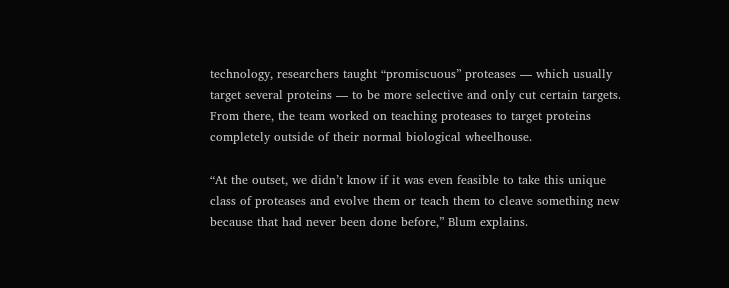technology, researchers taught “promiscuous” proteases — which usually target several proteins — to be more selective and only cut certain targets. From there, the team worked on teaching proteases to target proteins completely outside of their normal biological wheelhouse.

“At the outset, we didn’t know if it was even feasible to take this unique class of proteases and evolve them or teach them to cleave something new because that had never been done before,” Blum explains.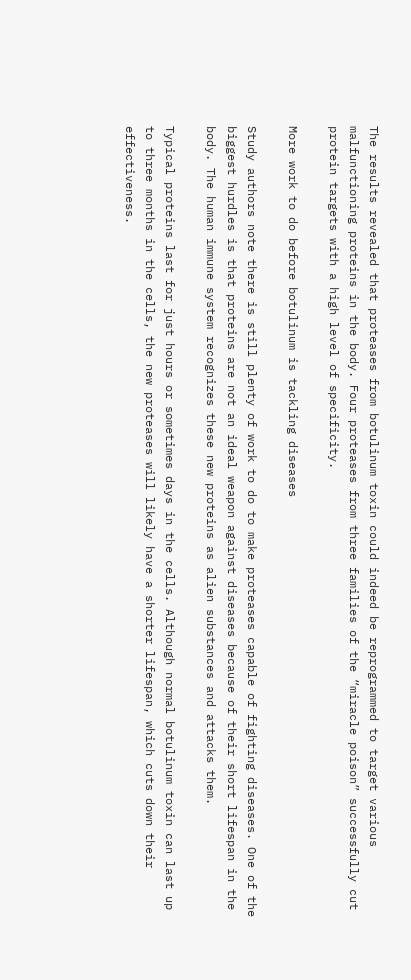The results revealed that proteases from botulinum toxin could indeed be reprogrammed to target various malfunctioning proteins in the body. Four proteases from three families of the “miracle poison” successfully cut protein targets with a high level of specificity.

More work to do before botulinum is tackling diseases

Study authors note there is still plenty of work to do to make proteases capable of fighting diseases. One of the biggest hurdles is that proteins are not an ideal weapon against diseases because of their short lifespan in the body. The human immune system recognizes these new proteins as alien substances and attacks them.

Typical proteins last for just hours or sometimes days in the cells. Although normal botulinum toxin can last up to three months in the cells, the new proteases will likely have a shorter lifespan, which cuts down their effectiveness.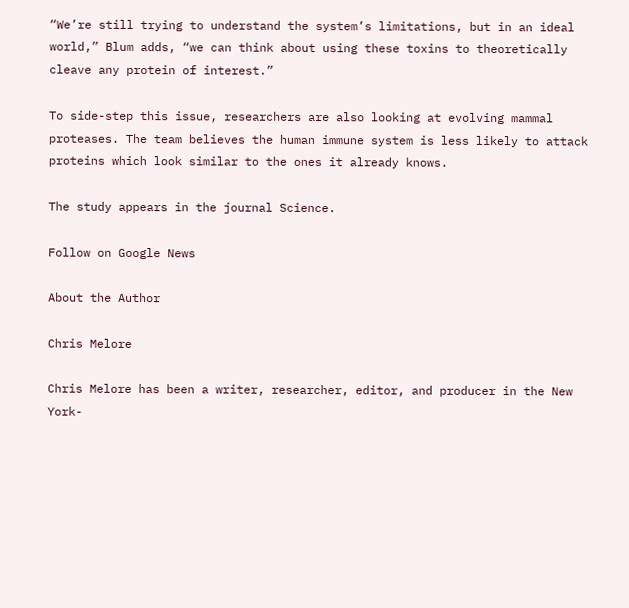“We’re still trying to understand the system’s limitations, but in an ideal world,” Blum adds, “we can think about using these toxins to theoretically cleave any protein of interest.”

To side-step this issue, researchers are also looking at evolving mammal proteases. The team believes the human immune system is less likely to attack proteins which look similar to the ones it already knows.

The study appears in the journal Science.

Follow on Google News

About the Author

Chris Melore

Chris Melore has been a writer, researcher, editor, and producer in the New York-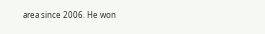area since 2006. He won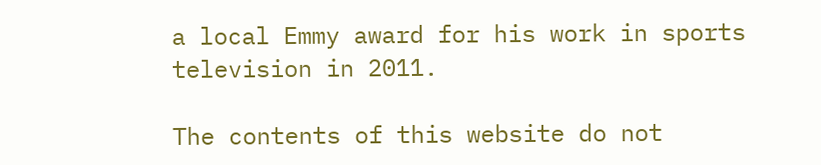a local Emmy award for his work in sports television in 2011.

The contents of this website do not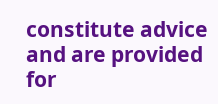constitute advice and are provided for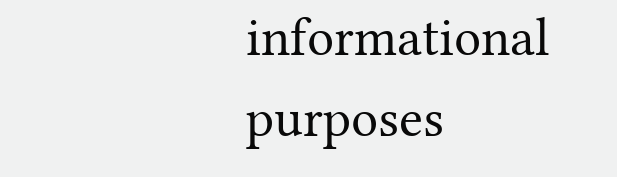informational purposes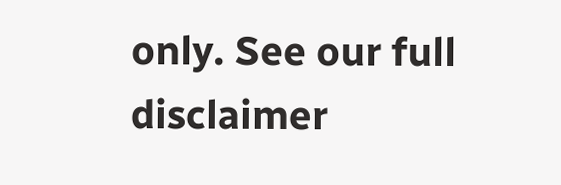only. See our full disclaimer